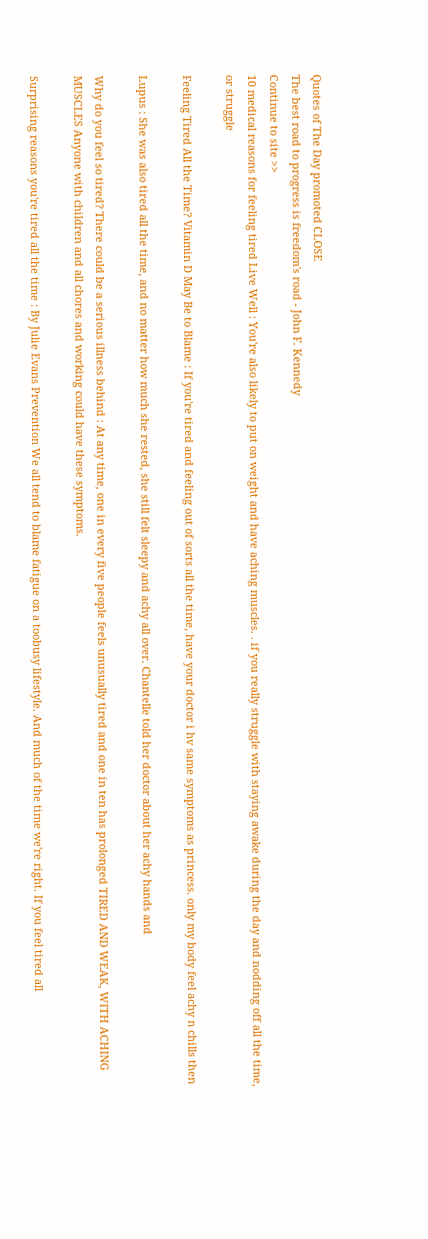Quotes of The Day promoted CLOSE
The best road to progress is freedom's road - John F. Kennedy
Continue to site >>
10 medical reasons for feeling tired Live Well : You're also likely to put on weight and have aching muscles. . if you really struggle with staying awake during the day and nodding off all the time, or struggle

Feeling Tired All the Time? Vitamin D May Be to Blame : If you're tired and feeling out of sorts all the time, have your doctor i hv same symptoms as princess. only my body feel achy n chills then

Lupus : She was also tired all the time, and no matter how much she rested, she still felt sleepy and achy all over. Chantelle told her doctor about her achy hands and

Why do you feel so tired? There could be a serious illness behind : At any time, one in every five people feels unusually tired and one in ten has prolonged TIRED AND WEAK, WITH ACHING MUSCLES Anyone with children and all chores and working could have these symptoms.

Surprising reasons you're tired all the time : By Julie Evans Prevention We all tend to blame fatigue on a toobusy lifestyle. And much of the time we're right. If you feel tired all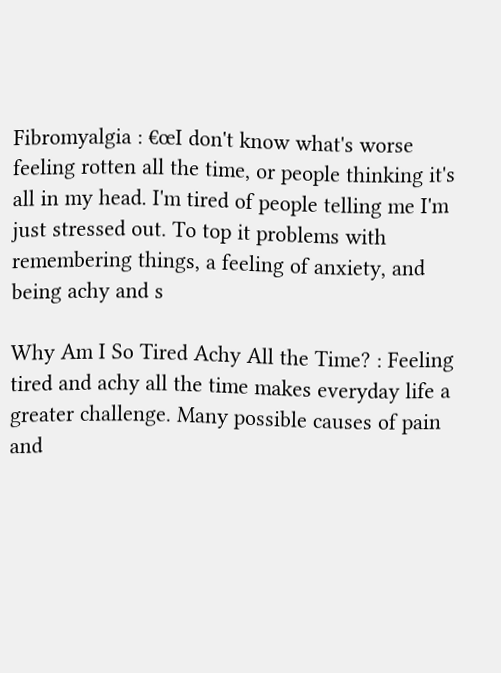Fibromyalgia : €œI don't know what's worse feeling rotten all the time, or people thinking it's all in my head. I'm tired of people telling me I'm just stressed out. To top it problems with remembering things, a feeling of anxiety, and being achy and s

Why Am I So Tired Achy All the Time? : Feeling tired and achy all the time makes everyday life a greater challenge. Many possible causes of pain and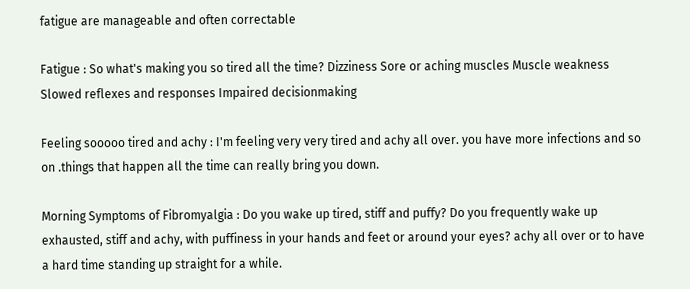fatigue are manageable and often correctable

Fatigue : So what's making you so tired all the time? Dizziness Sore or aching muscles Muscle weakness Slowed reflexes and responses Impaired decisionmaking

Feeling sooooo tired and achy : I'm feeling very very tired and achy all over. you have more infections and so on .things that happen all the time can really bring you down.

Morning Symptoms of Fibromyalgia : Do you wake up tired, stiff and puffy? Do you frequently wake up exhausted, stiff and achy, with puffiness in your hands and feet or around your eyes? achy all over or to have a hard time standing up straight for a while.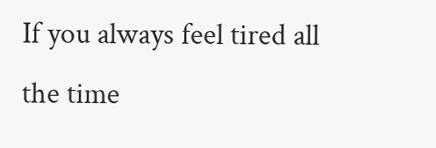If you always feel tired all the time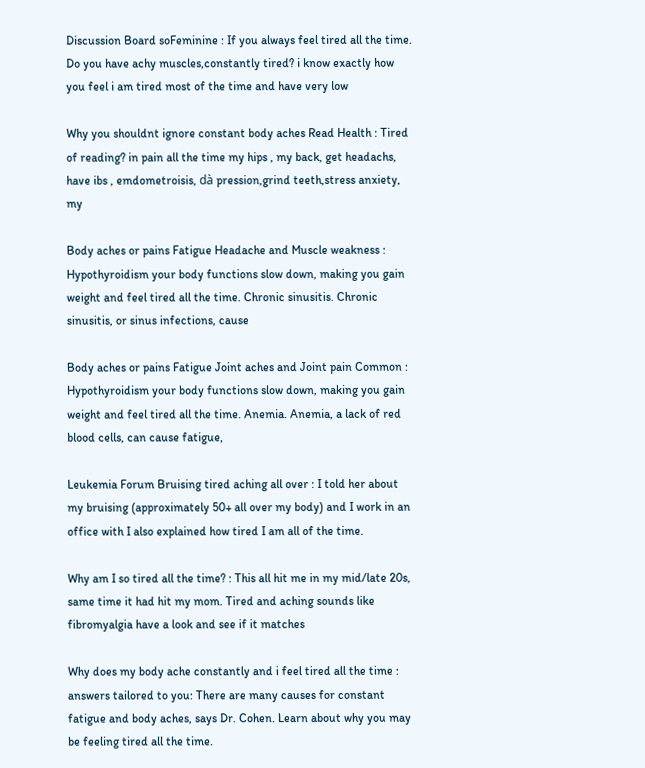Discussion Board soFeminine : If you always feel tired all the time. Do you have achy muscles,constantly tired? i know exactly how you feel i am tired most of the time and have very low

Why you shouldnt ignore constant body aches Read Health : Tired of reading? in pain all the time my hips , my back, get headachs, have ibs , emdometroisis, dà pression,grind teeth,stress anxiety, my

Body aches or pains Fatigue Headache and Muscle weakness : Hypothyroidism your body functions slow down, making you gain weight and feel tired all the time. Chronic sinusitis. Chronic sinusitis, or sinus infections, cause

Body aches or pains Fatigue Joint aches and Joint pain Common : Hypothyroidism your body functions slow down, making you gain weight and feel tired all the time. Anemia. Anemia, a lack of red blood cells, can cause fatigue,

Leukemia Forum Bruising tired aching all over : I told her about my bruising (approximately 50+ all over my body) and I work in an office with I also explained how tired I am all of the time.

Why am I so tired all the time? : This all hit me in my mid/late 20s, same time it had hit my mom. Tired and aching sounds like fibromyalgia have a look and see if it matches

Why does my body ache constantly and i feel tired all the time : answers tailored to you: There are many causes for constant fatigue and body aches, says Dr. Cohen. Learn about why you may be feeling tired all the time.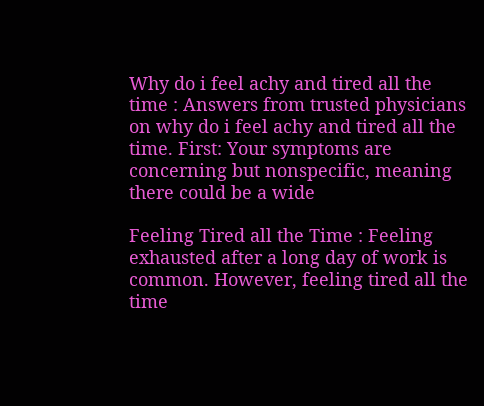Why do i feel achy and tired all the time : Answers from trusted physicians on why do i feel achy and tired all the time. First: Your symptoms are concerning but nonspecific, meaning there could be a wide

Feeling Tired all the Time : Feeling exhausted after a long day of work is common. However, feeling tired all the time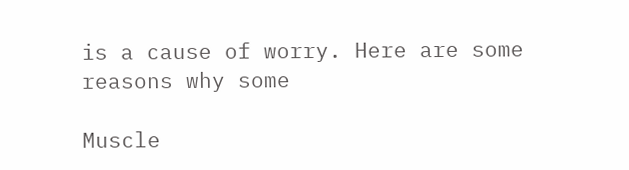is a cause of worry. Here are some reasons why some

Muscle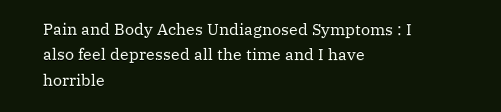Pain and Body Aches Undiagnosed Symptoms : I also feel depressed all the time and I have horrible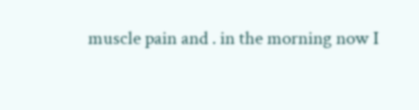muscle pain and . in the morning now I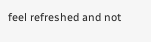feel refreshed and not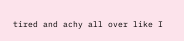tired and achy all over like I